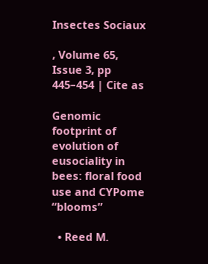Insectes Sociaux

, Volume 65, Issue 3, pp 445–454 | Cite as

Genomic footprint of evolution of eusociality in bees: floral food use and CYPome “blooms”

  • Reed M.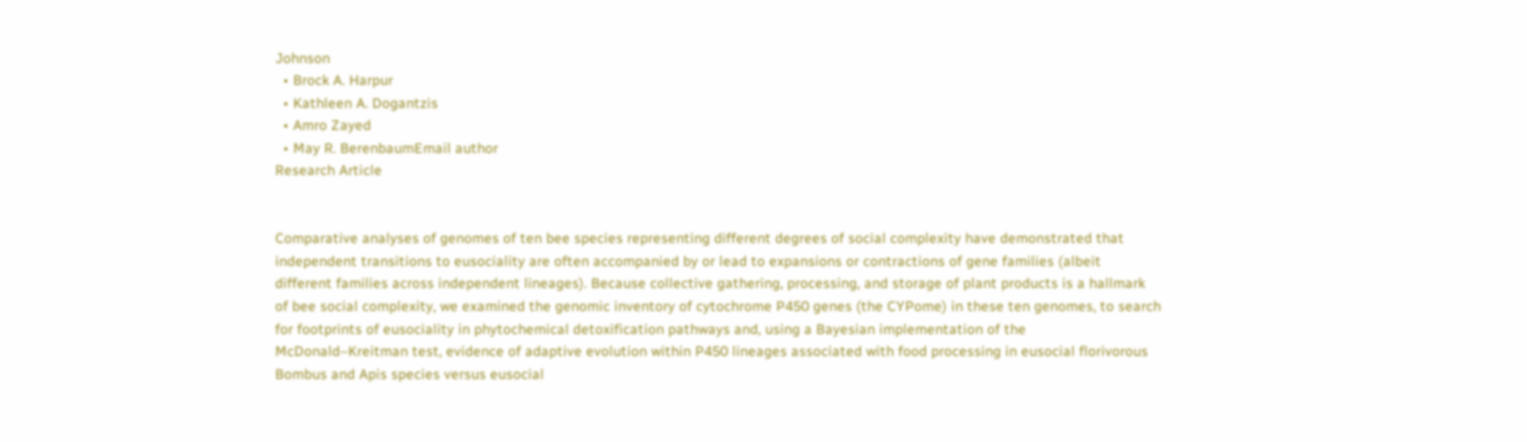Johnson
  • Brock A. Harpur
  • Kathleen A. Dogantzis
  • Amro Zayed
  • May R. BerenbaumEmail author
Research Article


Comparative analyses of genomes of ten bee species representing different degrees of social complexity have demonstrated that independent transitions to eusociality are often accompanied by or lead to expansions or contractions of gene families (albeit different families across independent lineages). Because collective gathering, processing, and storage of plant products is a hallmark of bee social complexity, we examined the genomic inventory of cytochrome P450 genes (the CYPome) in these ten genomes, to search for footprints of eusociality in phytochemical detoxification pathways and, using a Bayesian implementation of the McDonald–Kreitman test, evidence of adaptive evolution within P450 lineages associated with food processing in eusocial florivorous Bombus and Apis species versus eusocial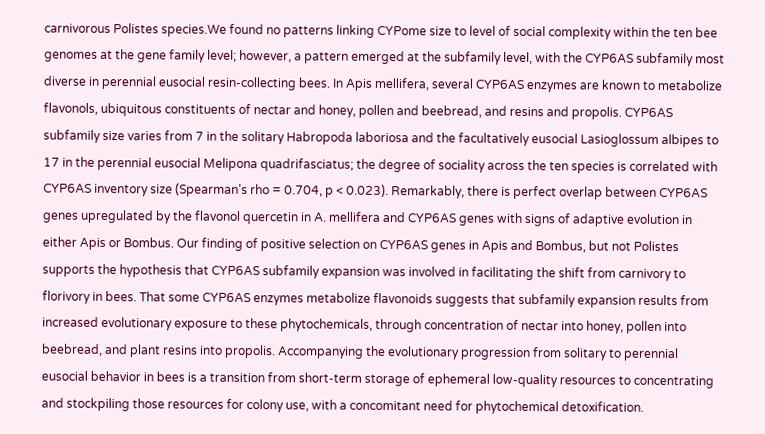carnivorous Polistes species.We found no patterns linking CYPome size to level of social complexity within the ten bee genomes at the gene family level; however, a pattern emerged at the subfamily level, with the CYP6AS subfamily most diverse in perennial eusocial resin-collecting bees. In Apis mellifera, several CYP6AS enzymes are known to metabolize flavonols, ubiquitous constituents of nectar and honey, pollen and beebread, and resins and propolis. CYP6AS subfamily size varies from 7 in the solitary Habropoda laboriosa and the facultatively eusocial Lasioglossum albipes to 17 in the perennial eusocial Melipona quadrifasciatus; the degree of sociality across the ten species is correlated with CYP6AS inventory size (Spearman’s rho = 0.704, p < 0.023). Remarkably, there is perfect overlap between CYP6AS genes upregulated by the flavonol quercetin in A. mellifera and CYP6AS genes with signs of adaptive evolution in either Apis or Bombus. Our finding of positive selection on CYP6AS genes in Apis and Bombus, but not Polistes supports the hypothesis that CYP6AS subfamily expansion was involved in facilitating the shift from carnivory to florivory in bees. That some CYP6AS enzymes metabolize flavonoids suggests that subfamily expansion results from increased evolutionary exposure to these phytochemicals, through concentration of nectar into honey, pollen into beebread, and plant resins into propolis. Accompanying the evolutionary progression from solitary to perennial eusocial behavior in bees is a transition from short-term storage of ephemeral low-quality resources to concentrating and stockpiling those resources for colony use, with a concomitant need for phytochemical detoxification.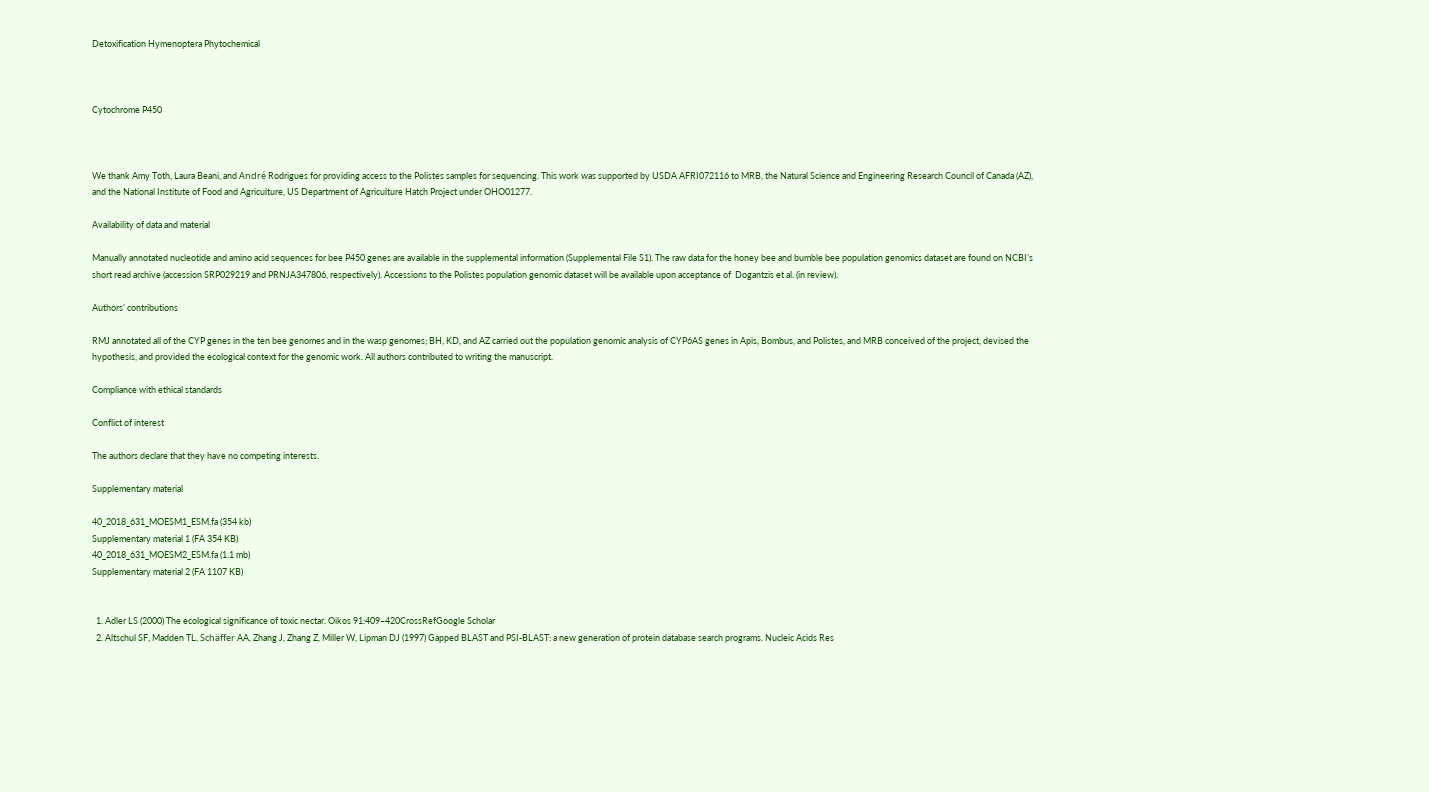Detoxification Hymenoptera Phytochemical



Cytochrome P450



We thank Amy Toth, Laura Beani, and André Rodrigues for providing access to the Polistes samples for sequencing. This work was supported by USDA AFRI072116 to MRB, the Natural Science and Engineering Research Council of Canada (AZ), and the National Institute of Food and Agriculture, US Department of Agriculture Hatch Project under OHO01277.

Availability of data and material

Manually annotated nucleotide and amino acid sequences for bee P450 genes are available in the supplemental information (Supplemental File S1). The raw data for the honey bee and bumble bee population genomics dataset are found on NCBI’s short read archive (accession SRP029219 and PRNJA347806, respectively). Accessions to the Polistes population genomic dataset will be available upon acceptance of  Dogantzis et al. (in review).

Authors’ contributions

RMJ annotated all of the CYP genes in the ten bee genomes and in the wasp genomes; BH, KD, and AZ carried out the population genomic analysis of CYP6AS genes in Apis, Bombus, and Polistes, and MRB conceived of the project, devised the hypothesis, and provided the ecological context for the genomic work. All authors contributed to writing the manuscript.

Compliance with ethical standards

Conflict of interest

The authors declare that they have no competing interests.

Supplementary material

40_2018_631_MOESM1_ESM.fa (354 kb)
Supplementary material 1 (FA 354 KB)
40_2018_631_MOESM2_ESM.fa (1.1 mb)
Supplementary material 2 (FA 1107 KB)


  1. Adler LS (2000) The ecological significance of toxic nectar. Oikos 91:409–420CrossRefGoogle Scholar
  2. Altschul SF, Madden TL, Schäffer AA, Zhang J, Zhang Z, Miller W, Lipman DJ (1997) Gapped BLAST and PSI-BLAST: a new generation of protein database search programs. Nucleic Acids Res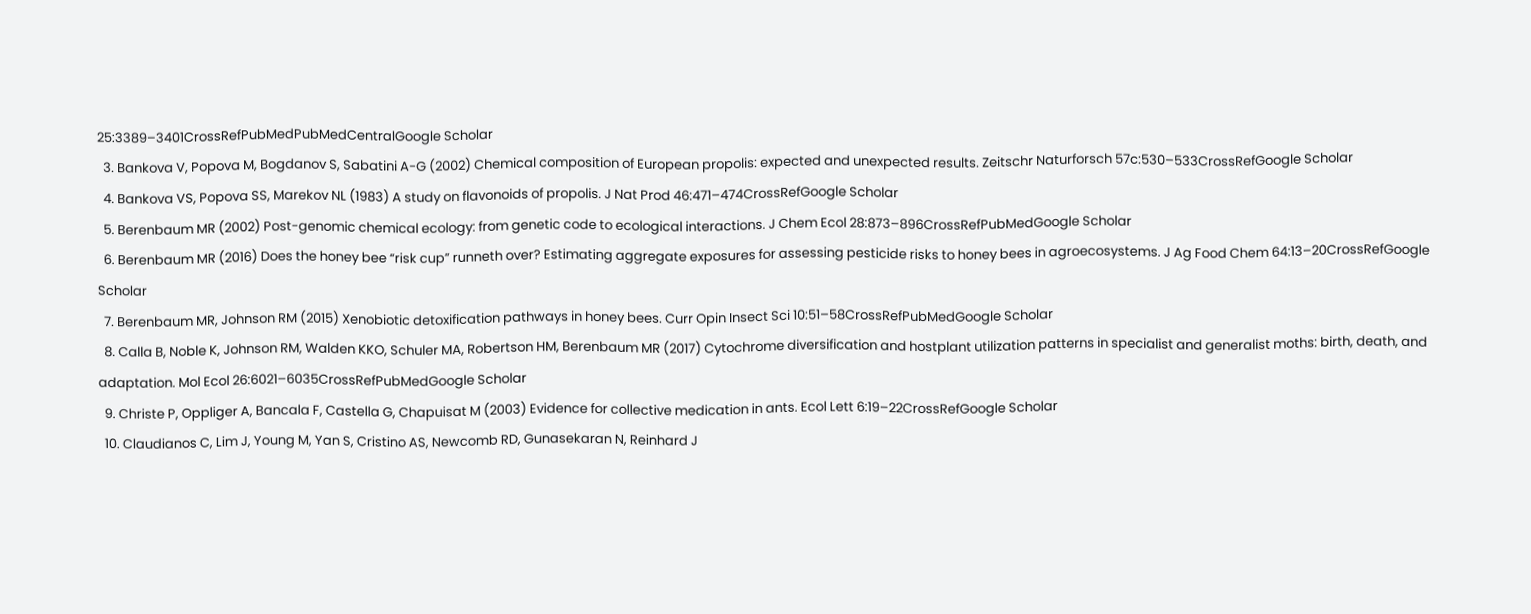25:3389–3401CrossRefPubMedPubMedCentralGoogle Scholar
  3. Bankova V, Popova M, Bogdanov S, Sabatini A-G (2002) Chemical composition of European propolis: expected and unexpected results. Zeitschr Naturforsch 57c:530–533CrossRefGoogle Scholar
  4. Bankova VS, Popova SS, Marekov NL (1983) A study on flavonoids of propolis. J Nat Prod 46:471–474CrossRefGoogle Scholar
  5. Berenbaum MR (2002) Post-genomic chemical ecology: from genetic code to ecological interactions. J Chem Ecol 28:873–896CrossRefPubMedGoogle Scholar
  6. Berenbaum MR (2016) Does the honey bee “risk cup” runneth over? Estimating aggregate exposures for assessing pesticide risks to honey bees in agroecosystems. J Ag Food Chem 64:13–20CrossRefGoogle Scholar
  7. Berenbaum MR, Johnson RM (2015) Xenobiotic detoxification pathways in honey bees. Curr Opin Insect Sci 10:51–58CrossRefPubMedGoogle Scholar
  8. Calla B, Noble K, Johnson RM, Walden KKO, Schuler MA, Robertson HM, Berenbaum MR (2017) Cytochrome diversification and hostplant utilization patterns in specialist and generalist moths: birth, death, and adaptation. Mol Ecol 26:6021–6035CrossRefPubMedGoogle Scholar
  9. Christe P, Oppliger A, Bancala F, Castella G, Chapuisat M (2003) Evidence for collective medication in ants. Ecol Lett 6:19–22CrossRefGoogle Scholar
  10. Claudianos C, Lim J, Young M, Yan S, Cristino AS, Newcomb RD, Gunasekaran N, Reinhard J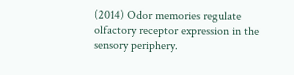(2014) Odor memories regulate olfactory receptor expression in the sensory periphery.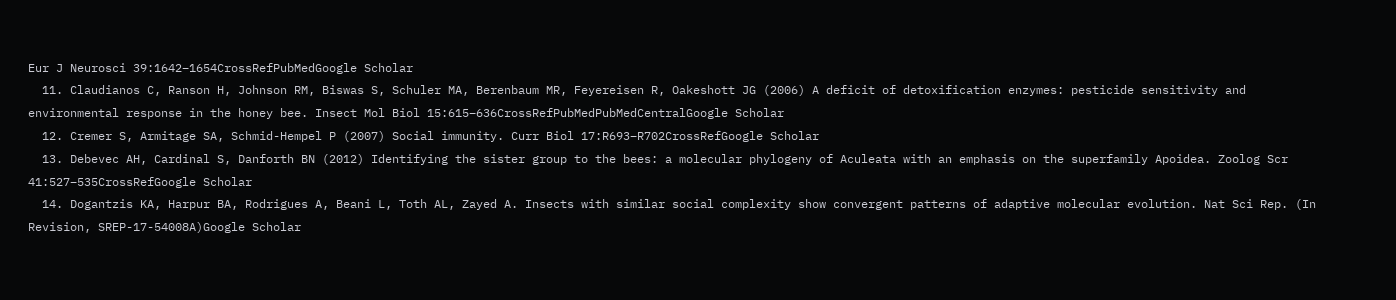Eur J Neurosci 39:1642–1654CrossRefPubMedGoogle Scholar
  11. Claudianos C, Ranson H, Johnson RM, Biswas S, Schuler MA, Berenbaum MR, Feyereisen R, Oakeshott JG (2006) A deficit of detoxification enzymes: pesticide sensitivity and environmental response in the honey bee. Insect Mol Biol 15:615–636CrossRefPubMedPubMedCentralGoogle Scholar
  12. Cremer S, Armitage SA, Schmid-Hempel P (2007) Social immunity. Curr Biol 17:R693–R702CrossRefGoogle Scholar
  13. Debevec AH, Cardinal S, Danforth BN (2012) Identifying the sister group to the bees: a molecular phylogeny of Aculeata with an emphasis on the superfamily Apoidea. Zoolog Scr 41:527–535CrossRefGoogle Scholar
  14. Dogantzis KA, Harpur BA, Rodrigues A, Beani L, Toth AL, Zayed A. Insects with similar social complexity show convergent patterns of adaptive molecular evolution. Nat Sci Rep. (In Revision, SREP-17-54008A)Google Scholar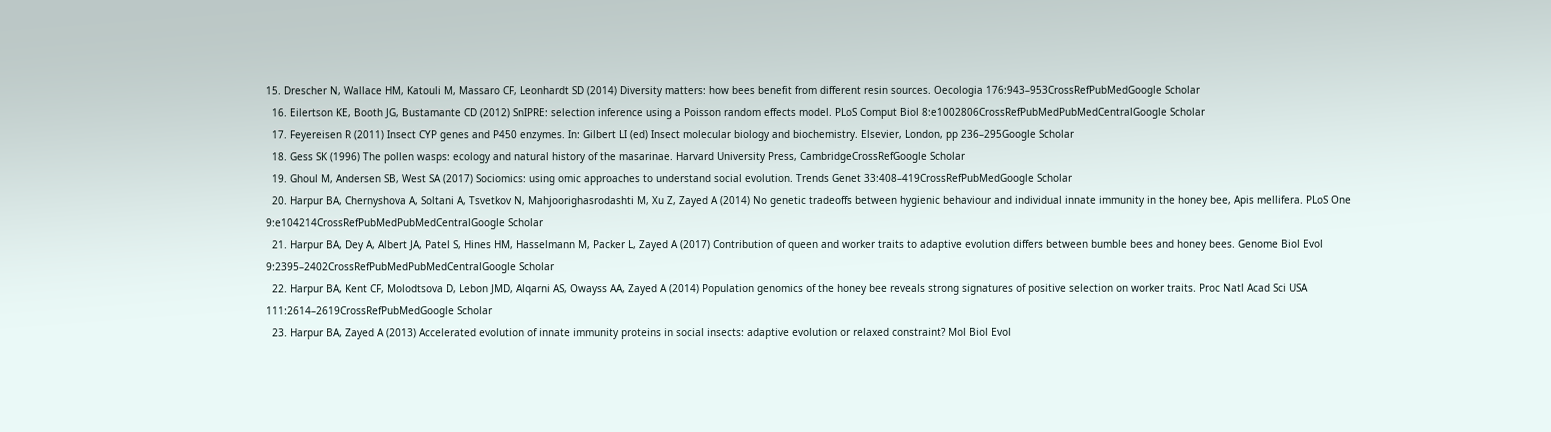15. Drescher N, Wallace HM, Katouli M, Massaro CF, Leonhardt SD (2014) Diversity matters: how bees benefit from different resin sources. Oecologia 176:943–953CrossRefPubMedGoogle Scholar
  16. Eilertson KE, Booth JG, Bustamante CD (2012) SnIPRE: selection inference using a Poisson random effects model. PLoS Comput Biol 8:e1002806CrossRefPubMedPubMedCentralGoogle Scholar
  17. Feyereisen R (2011) Insect CYP genes and P450 enzymes. In: Gilbert LI (ed) Insect molecular biology and biochemistry. Elsevier, London, pp 236–295Google Scholar
  18. Gess SK (1996) The pollen wasps: ecology and natural history of the masarinae. Harvard University Press, CambridgeCrossRefGoogle Scholar
  19. Ghoul M, Andersen SB, West SA (2017) Sociomics: using omic approaches to understand social evolution. Trends Genet 33:408–419CrossRefPubMedGoogle Scholar
  20. Harpur BA, Chernyshova A, Soltani A, Tsvetkov N, Mahjoorighasrodashti M, Xu Z, Zayed A (2014) No genetic tradeoffs between hygienic behaviour and individual innate immunity in the honey bee, Apis mellifera. PLoS One 9:e104214CrossRefPubMedPubMedCentralGoogle Scholar
  21. Harpur BA, Dey A, Albert JA, Patel S, Hines HM, Hasselmann M, Packer L, Zayed A (2017) Contribution of queen and worker traits to adaptive evolution differs between bumble bees and honey bees. Genome Biol Evol 9:2395–2402CrossRefPubMedPubMedCentralGoogle Scholar
  22. Harpur BA, Kent CF, Molodtsova D, Lebon JMD, Alqarni AS, Owayss AA, Zayed A (2014) Population genomics of the honey bee reveals strong signatures of positive selection on worker traits. Proc Natl Acad Sci USA 111:2614–2619CrossRefPubMedGoogle Scholar
  23. Harpur BA, Zayed A (2013) Accelerated evolution of innate immunity proteins in social insects: adaptive evolution or relaxed constraint? Mol Biol Evol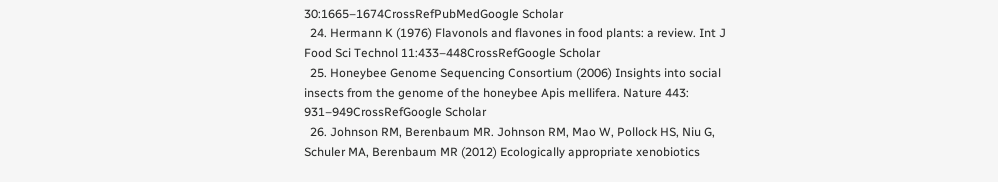30:1665–1674CrossRefPubMedGoogle Scholar
  24. Hermann K (1976) Flavonols and flavones in food plants: a review. Int J Food Sci Technol 11:433–448CrossRefGoogle Scholar
  25. Honeybee Genome Sequencing Consortium (2006) Insights into social insects from the genome of the honeybee Apis mellifera. Nature 443: 931–949CrossRefGoogle Scholar
  26. Johnson RM, Berenbaum MR. Johnson RM, Mao W, Pollock HS, Niu G, Schuler MA, Berenbaum MR (2012) Ecologically appropriate xenobiotics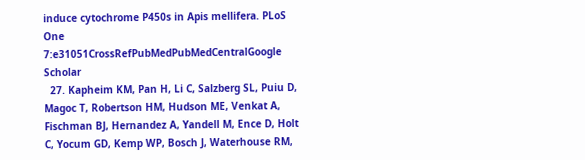induce cytochrome P450s in Apis mellifera. PLoS One 7:e31051CrossRefPubMedPubMedCentralGoogle Scholar
  27. Kapheim KM, Pan H, Li C, Salzberg SL, Puiu D, Magoc T, Robertson HM, Hudson ME, Venkat A, Fischman BJ, Hernandez A, Yandell M, Ence D, Holt C, Yocum GD, Kemp WP, Bosch J, Waterhouse RM,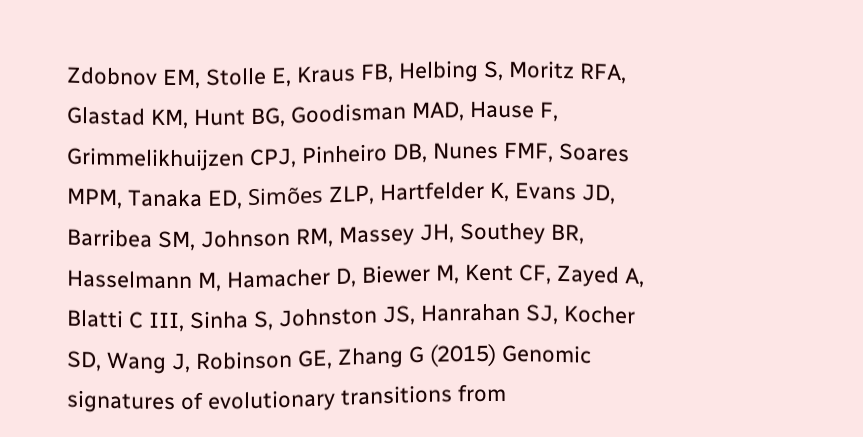Zdobnov EM, Stolle E, Kraus FB, Helbing S, Moritz RFA, Glastad KM, Hunt BG, Goodisman MAD, Hause F, Grimmelikhuijzen CPJ, Pinheiro DB, Nunes FMF, Soares MPM, Tanaka ED, Simões ZLP, Hartfelder K, Evans JD, Barribea SM, Johnson RM, Massey JH, Southey BR, Hasselmann M, Hamacher D, Biewer M, Kent CF, Zayed A, Blatti C III, Sinha S, Johnston JS, Hanrahan SJ, Kocher SD, Wang J, Robinson GE, Zhang G (2015) Genomic signatures of evolutionary transitions from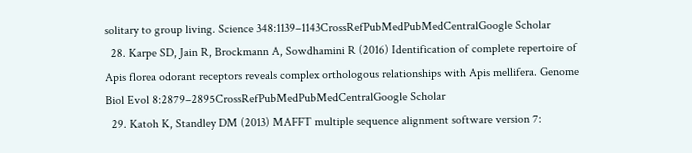solitary to group living. Science 348:1139–1143CrossRefPubMedPubMedCentralGoogle Scholar
  28. Karpe SD, Jain R, Brockmann A, Sowdhamini R (2016) Identification of complete repertoire of Apis florea odorant receptors reveals complex orthologous relationships with Apis mellifera. Genome Biol Evol 8:2879–2895CrossRefPubMedPubMedCentralGoogle Scholar
  29. Katoh K, Standley DM (2013) MAFFT multiple sequence alignment software version 7: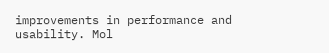improvements in performance and usability. Mol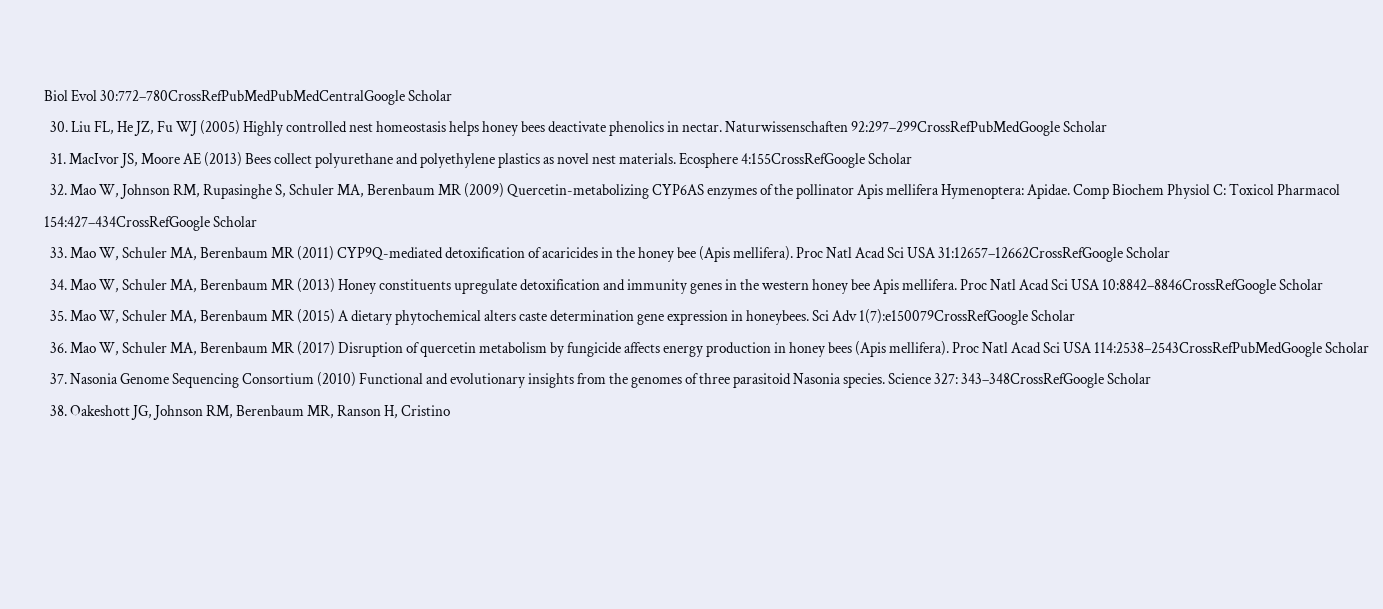Biol Evol 30:772–780CrossRefPubMedPubMedCentralGoogle Scholar
  30. Liu FL, He JZ, Fu WJ (2005) Highly controlled nest homeostasis helps honey bees deactivate phenolics in nectar. Naturwissenschaften 92:297–299CrossRefPubMedGoogle Scholar
  31. MacIvor JS, Moore AE (2013) Bees collect polyurethane and polyethylene plastics as novel nest materials. Ecosphere 4:155CrossRefGoogle Scholar
  32. Mao W, Johnson RM, Rupasinghe S, Schuler MA, Berenbaum MR (2009) Quercetin-metabolizing CYP6AS enzymes of the pollinator Apis mellifera Hymenoptera: Apidae. Comp Biochem Physiol C: Toxicol Pharmacol 154:427–434CrossRefGoogle Scholar
  33. Mao W, Schuler MA, Berenbaum MR (2011) CYP9Q-mediated detoxification of acaricides in the honey bee (Apis mellifera). Proc Natl Acad Sci USA 31:12657–12662CrossRefGoogle Scholar
  34. Mao W, Schuler MA, Berenbaum MR (2013) Honey constituents upregulate detoxification and immunity genes in the western honey bee Apis mellifera. Proc Natl Acad Sci USA 10:8842–8846CrossRefGoogle Scholar
  35. Mao W, Schuler MA, Berenbaum MR (2015) A dietary phytochemical alters caste determination gene expression in honeybees. Sci Adv 1(7):e150079CrossRefGoogle Scholar
  36. Mao W, Schuler MA, Berenbaum MR (2017) Disruption of quercetin metabolism by fungicide affects energy production in honey bees (Apis mellifera). Proc Natl Acad Sci USA 114:2538–2543CrossRefPubMedGoogle Scholar
  37. Nasonia Genome Sequencing Consortium (2010) Functional and evolutionary insights from the genomes of three parasitoid Nasonia species. Science 327: 343–348CrossRefGoogle Scholar
  38. Oakeshott JG, Johnson RM, Berenbaum MR, Ranson H, Cristino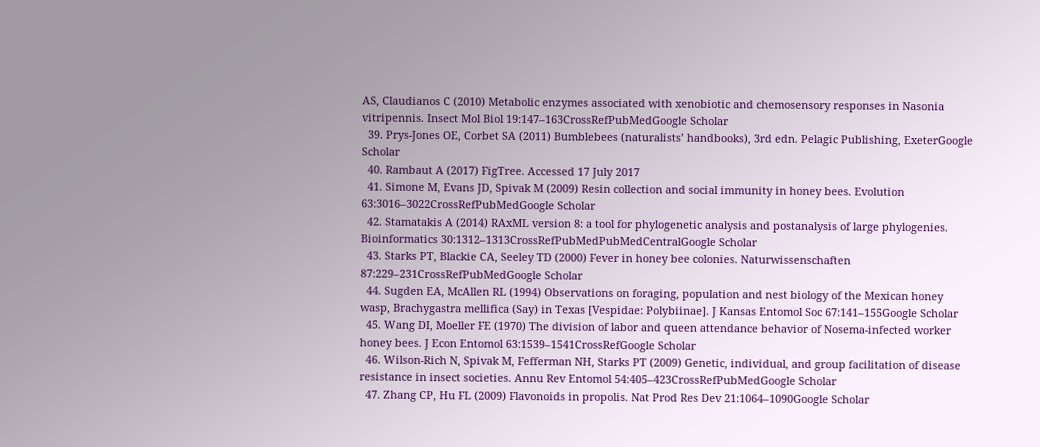AS, Claudianos C (2010) Metabolic enzymes associated with xenobiotic and chemosensory responses in Nasonia vitripennis. Insect Mol Biol 19:147–163CrossRefPubMedGoogle Scholar
  39. Prys-Jones OE, Corbet SA (2011) Bumblebees (naturalists’ handbooks), 3rd edn. Pelagic Publishing, ExeterGoogle Scholar
  40. Rambaut A (2017) FigTree. Accessed 17 July 2017
  41. Simone M, Evans JD, Spivak M (2009) Resin collection and social immunity in honey bees. Evolution 63:3016–3022CrossRefPubMedGoogle Scholar
  42. Stamatakis A (2014) RAxML version 8: a tool for phylogenetic analysis and postanalysis of large phylogenies. Bioinformatics 30:1312–1313CrossRefPubMedPubMedCentralGoogle Scholar
  43. Starks PT, Blackie CA, Seeley TD (2000) Fever in honey bee colonies. Naturwissenschaften 87:229–231CrossRefPubMedGoogle Scholar
  44. Sugden EA, McAllen RL (1994) Observations on foraging, population and nest biology of the Mexican honey wasp, Brachygastra mellifica (Say) in Texas [Vespidae: Polybiinae]. J Kansas Entomol Soc 67:141–155Google Scholar
  45. Wang DI, Moeller FE (1970) The division of labor and queen attendance behavior of Nosema-infected worker honey bees. J Econ Entomol 63:1539–1541CrossRefGoogle Scholar
  46. Wilson-Rich N, Spivak M, Fefferman NH, Starks PT (2009) Genetic, individual, and group facilitation of disease resistance in insect societies. Annu Rev Entomol 54:405–423CrossRefPubMedGoogle Scholar
  47. Zhang CP, Hu FL (2009) Flavonoids in propolis. Nat Prod Res Dev 21:1064–1090Google Scholar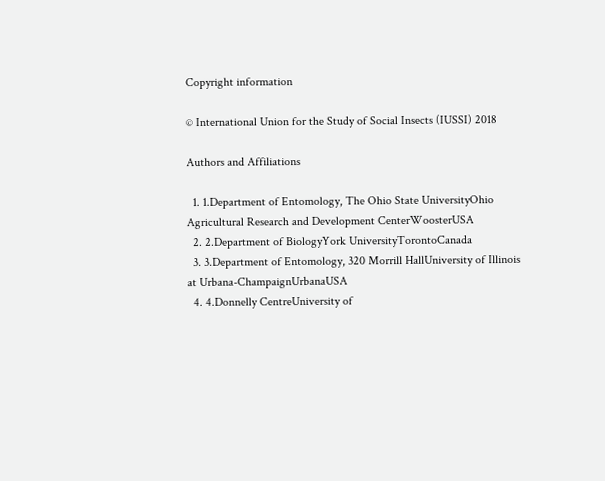Copyright information

© International Union for the Study of Social Insects (IUSSI) 2018

Authors and Affiliations

  1. 1.Department of Entomology, The Ohio State UniversityOhio Agricultural Research and Development CenterWoosterUSA
  2. 2.Department of BiologyYork UniversityTorontoCanada
  3. 3.Department of Entomology, 320 Morrill HallUniversity of Illinois at Urbana-ChampaignUrbanaUSA
  4. 4.Donnelly CentreUniversity of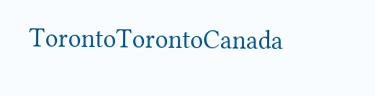TorontoTorontoCanada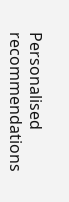Personalised recommendations